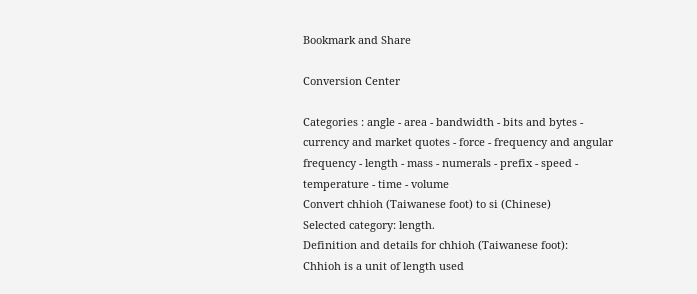Bookmark and Share

Conversion Center

Categories : angle - area - bandwidth - bits and bytes - currency and market quotes - force - frequency and angular frequency - length - mass - numerals - prefix - speed - temperature - time - volume
Convert chhioh (Taiwanese foot) to si (Chinese)
Selected category: length.
Definition and details for chhioh (Taiwanese foot):
Chhioh is a unit of length used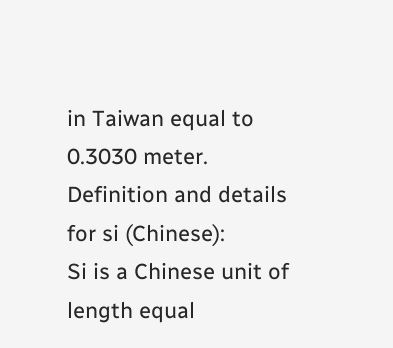in Taiwan equal to 0.3030 meter.
Definition and details for si (Chinese):
Si is a Chinese unit of length equal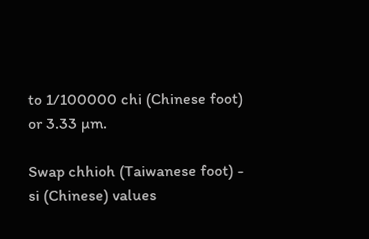to 1/100000 chi (Chinese foot) or 3.33 µm.

Swap chhioh (Taiwanese foot) - si (Chinese) values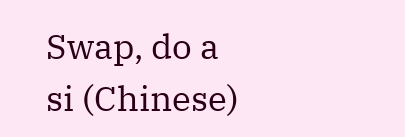Swap, do a si (Chinese)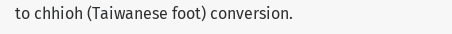to chhioh (Taiwanese foot) conversion.